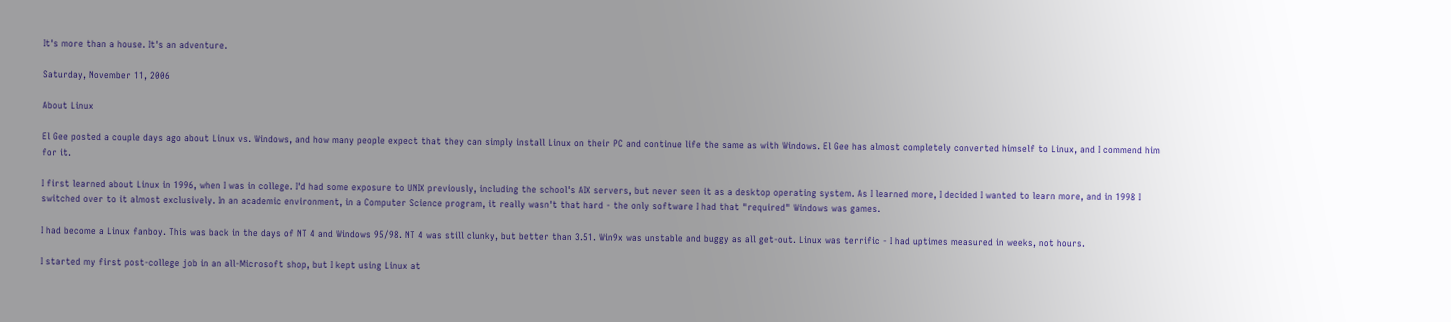It's more than a house. It's an adventure.

Saturday, November 11, 2006

About Linux

El Gee posted a couple days ago about Linux vs. Windows, and how many people expect that they can simply install Linux on their PC and continue life the same as with Windows. El Gee has almost completely converted himself to Linux, and I commend him for it.

I first learned about Linux in 1996, when I was in college. I'd had some exposure to UNIX previously, including the school's AIX servers, but never seen it as a desktop operating system. As I learned more, I decided I wanted to learn more, and in 1998 I switched over to it almost exclusively. In an academic environment, in a Computer Science program, it really wasn't that hard - the only software I had that "required" Windows was games.

I had become a Linux fanboy. This was back in the days of NT 4 and Windows 95/98. NT 4 was still clunky, but better than 3.51. Win9x was unstable and buggy as all get-out. Linux was terrific - I had uptimes measured in weeks, not hours.

I started my first post-college job in an all-Microsoft shop, but I kept using Linux at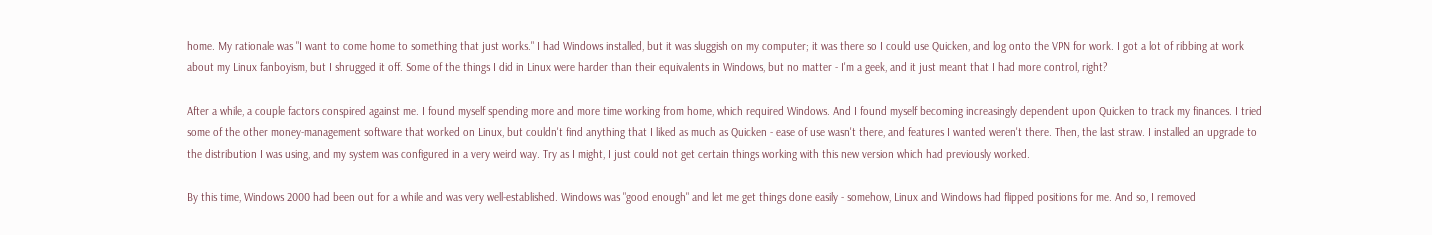home. My rationale was "I want to come home to something that just works." I had Windows installed, but it was sluggish on my computer; it was there so I could use Quicken, and log onto the VPN for work. I got a lot of ribbing at work about my Linux fanboyism, but I shrugged it off. Some of the things I did in Linux were harder than their equivalents in Windows, but no matter - I'm a geek, and it just meant that I had more control, right?

After a while, a couple factors conspired against me. I found myself spending more and more time working from home, which required Windows. And I found myself becoming increasingly dependent upon Quicken to track my finances. I tried some of the other money-management software that worked on Linux, but couldn't find anything that I liked as much as Quicken - ease of use wasn't there, and features I wanted weren't there. Then, the last straw. I installed an upgrade to the distribution I was using, and my system was configured in a very weird way. Try as I might, I just could not get certain things working with this new version which had previously worked.

By this time, Windows 2000 had been out for a while and was very well-established. Windows was "good enough" and let me get things done easily - somehow, Linux and Windows had flipped positions for me. And so, I removed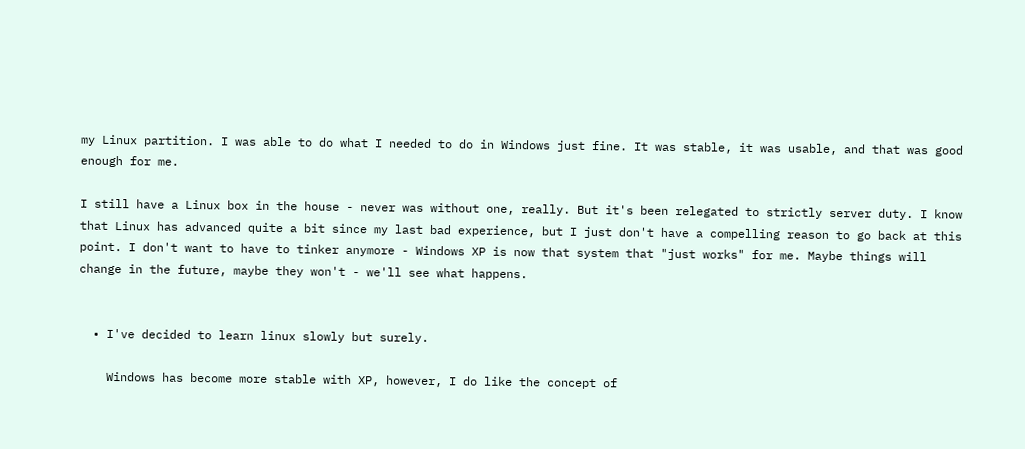my Linux partition. I was able to do what I needed to do in Windows just fine. It was stable, it was usable, and that was good enough for me.

I still have a Linux box in the house - never was without one, really. But it's been relegated to strictly server duty. I know that Linux has advanced quite a bit since my last bad experience, but I just don't have a compelling reason to go back at this point. I don't want to have to tinker anymore - Windows XP is now that system that "just works" for me. Maybe things will change in the future, maybe they won't - we'll see what happens.


  • I've decided to learn linux slowly but surely.

    Windows has become more stable with XP, however, I do like the concept of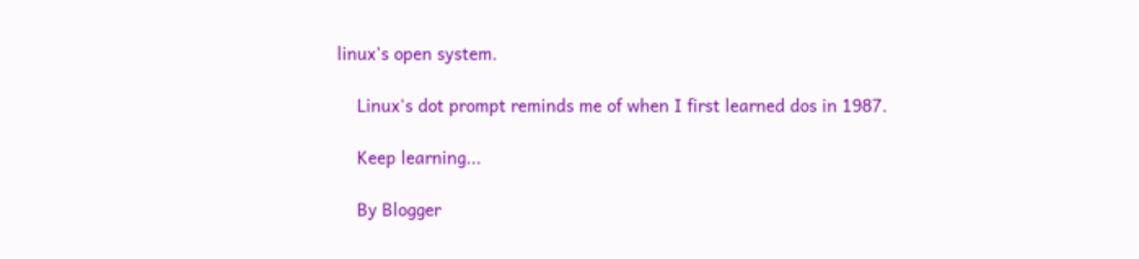linux's open system.

    Linux's dot prompt reminds me of when I first learned dos in 1987.

    Keep learning...

    By Blogger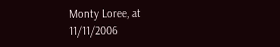Monty Loree, at 11/11/2006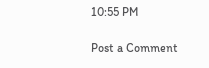10:55 PM

Post a Comment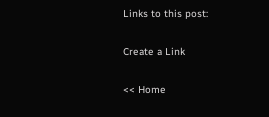Links to this post:

Create a Link

<< Home